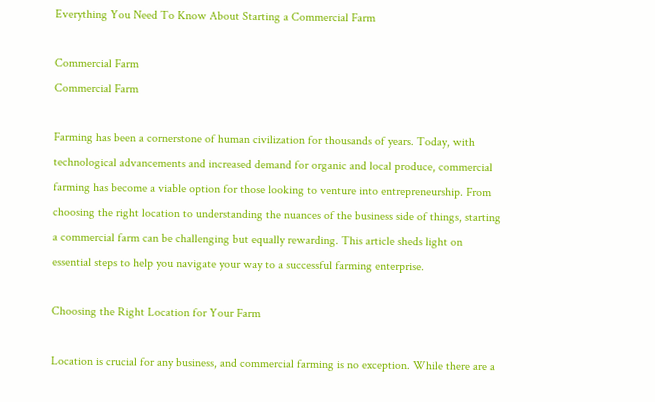Everything You Need To Know About Starting a Commercial Farm

Commercial Farm
Commercial Farm

Farming has been a cornerstone of human civilization for thousands of years. Today, with technological advancements and increased demand for organic and local produce, commercial farming has become a viable option for those looking to venture into entrepreneurship. From choosing the right location to understanding the nuances of the business side of things, starting a commercial farm can be challenging but equally rewarding. This article sheds light on essential steps to help you navigate your way to a successful farming enterprise.

Choosing the Right Location for Your Farm

Location is crucial for any business, and commercial farming is no exception. While there are a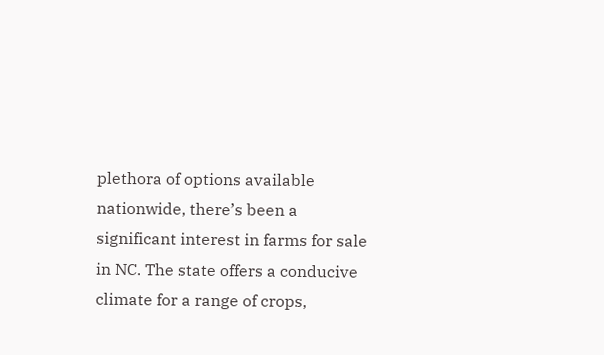plethora of options available nationwide, there’s been a significant interest in farms for sale in NC. The state offers a conducive climate for a range of crops,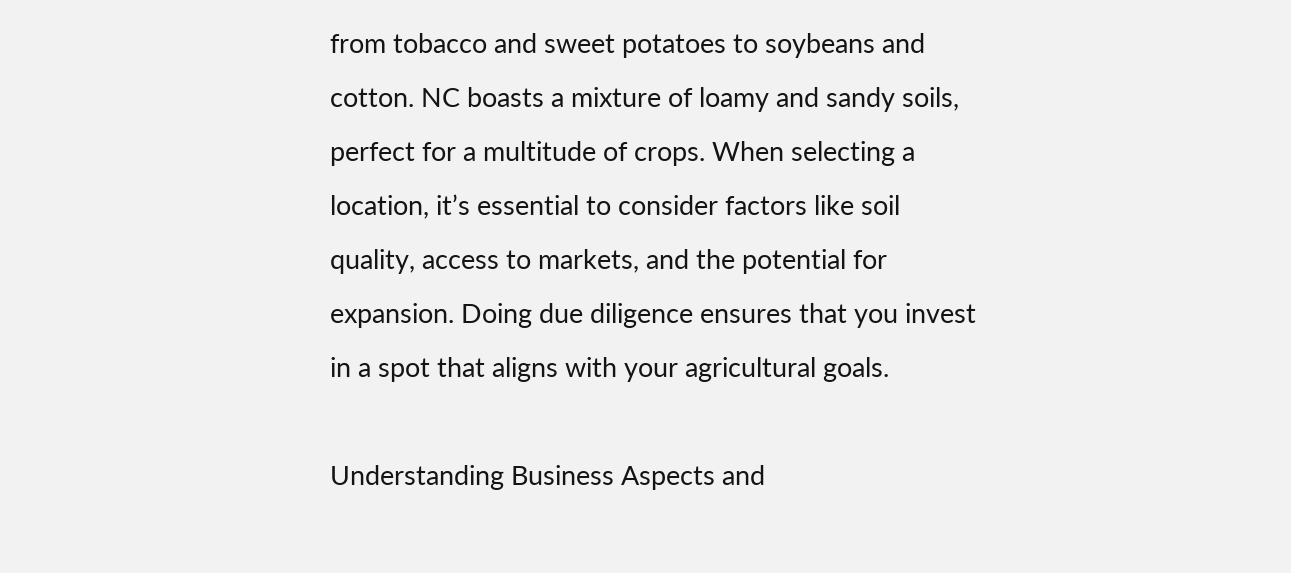from tobacco and sweet potatoes to soybeans and cotton. NC boasts a mixture of loamy and sandy soils, perfect for a multitude of crops. When selecting a location, it’s essential to consider factors like soil quality, access to markets, and the potential for expansion. Doing due diligence ensures that you invest in a spot that aligns with your agricultural goals.

Understanding Business Aspects and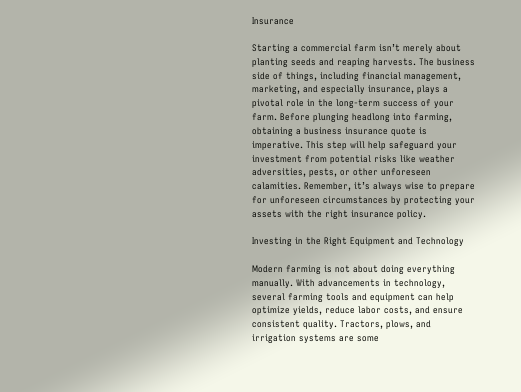Insurance

Starting a commercial farm isn’t merely about planting seeds and reaping harvests. The business side of things, including financial management, marketing, and especially insurance, plays a pivotal role in the long-term success of your farm. Before plunging headlong into farming, obtaining a business insurance quote is imperative. This step will help safeguard your investment from potential risks like weather adversities, pests, or other unforeseen calamities. Remember, it’s always wise to prepare for unforeseen circumstances by protecting your assets with the right insurance policy.

Investing in the Right Equipment and Technology

Modern farming is not about doing everything manually. With advancements in technology, several farming tools and equipment can help optimize yields, reduce labor costs, and ensure consistent quality. Tractors, plows, and irrigation systems are some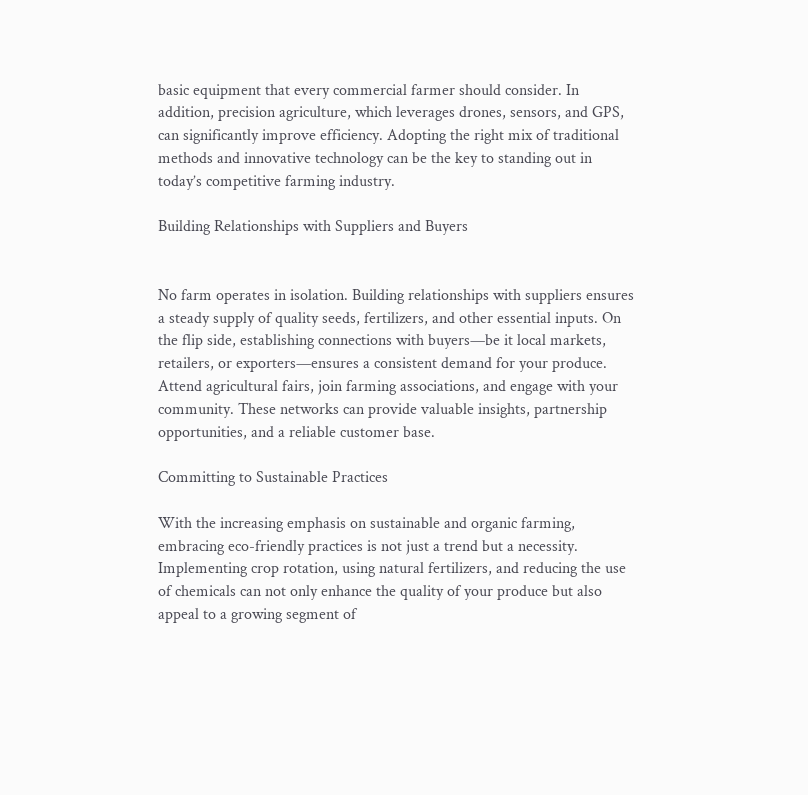basic equipment that every commercial farmer should consider. In addition, precision agriculture, which leverages drones, sensors, and GPS, can significantly improve efficiency. Adopting the right mix of traditional methods and innovative technology can be the key to standing out in today’s competitive farming industry.

Building Relationships with Suppliers and Buyers


No farm operates in isolation. Building relationships with suppliers ensures a steady supply of quality seeds, fertilizers, and other essential inputs. On the flip side, establishing connections with buyers—be it local markets, retailers, or exporters—ensures a consistent demand for your produce. Attend agricultural fairs, join farming associations, and engage with your community. These networks can provide valuable insights, partnership opportunities, and a reliable customer base.

Committing to Sustainable Practices

With the increasing emphasis on sustainable and organic farming, embracing eco-friendly practices is not just a trend but a necessity. Implementing crop rotation, using natural fertilizers, and reducing the use of chemicals can not only enhance the quality of your produce but also appeal to a growing segment of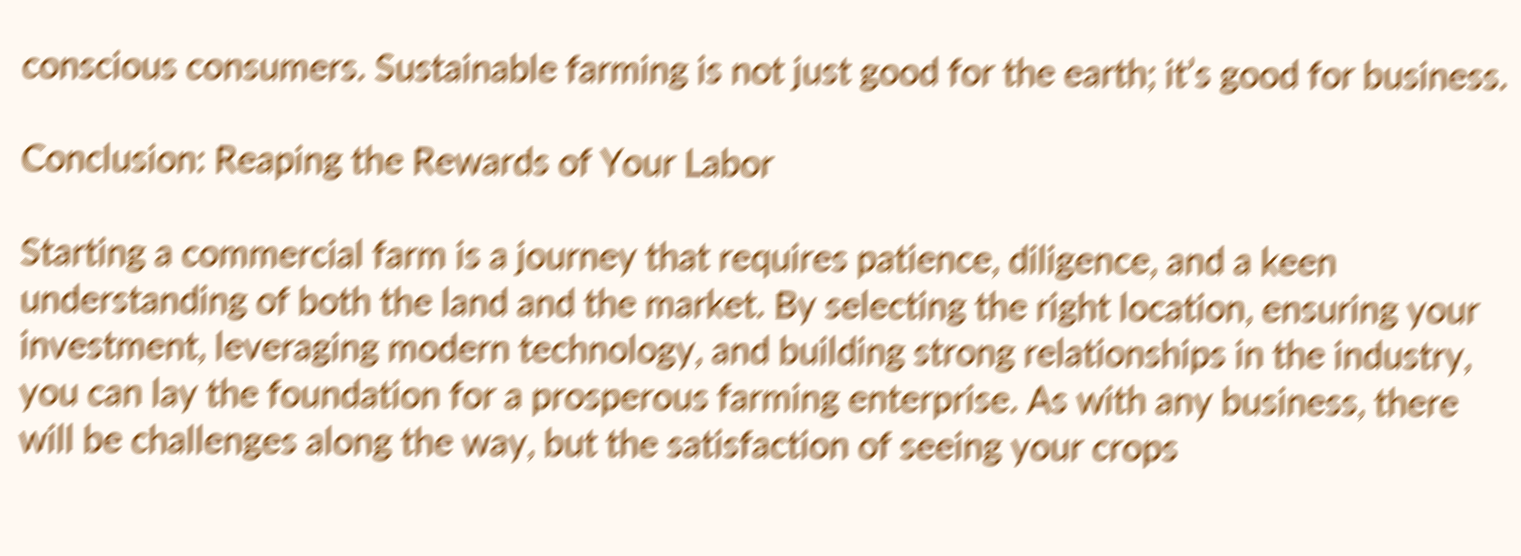conscious consumers. Sustainable farming is not just good for the earth; it’s good for business.

Conclusion: Reaping the Rewards of Your Labor

Starting a commercial farm is a journey that requires patience, diligence, and a keen understanding of both the land and the market. By selecting the right location, ensuring your investment, leveraging modern technology, and building strong relationships in the industry, you can lay the foundation for a prosperous farming enterprise. As with any business, there will be challenges along the way, but the satisfaction of seeing your crops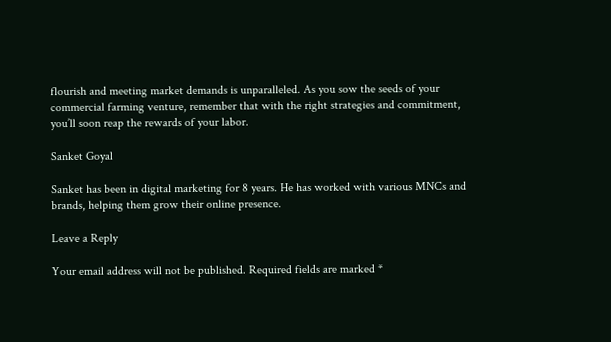flourish and meeting market demands is unparalleled. As you sow the seeds of your commercial farming venture, remember that with the right strategies and commitment, you’ll soon reap the rewards of your labor.

Sanket Goyal

Sanket has been in digital marketing for 8 years. He has worked with various MNCs and brands, helping them grow their online presence.

Leave a Reply

Your email address will not be published. Required fields are marked *